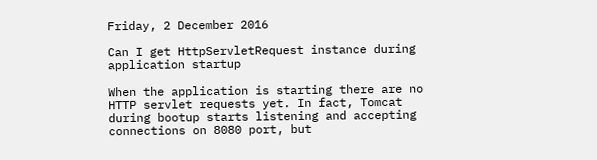Friday, 2 December 2016

Can I get HttpServletRequest instance during application startup

When the application is starting there are no HTTP servlet requests yet. In fact, Tomcat during bootup starts listening and accepting connections on 8080 port, but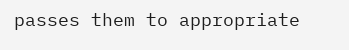passes them to appropriate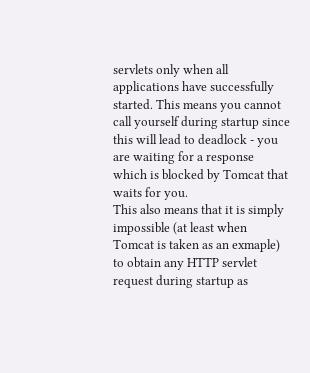servlets only when all applications have successfully started. This means you cannot call yourself during startup since this will lead to deadlock - you are waiting for a response which is blocked by Tomcat that waits for you.
This also means that it is simply impossible (at least when Tomcat is taken as an exmaple) to obtain any HTTP servlet request during startup as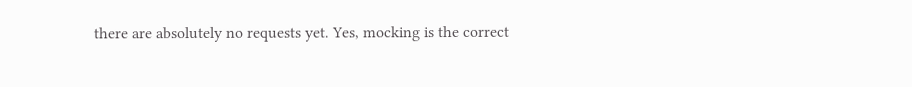there are absolutely no requests yet. Yes, mocking is the correct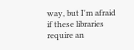way, but I'm afraid if these libraries require an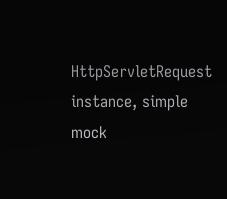HttpServletRequest instance, simple mock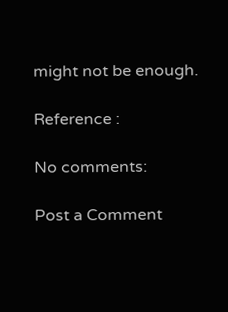might not be enough.

Reference :

No comments:

Post a Comment